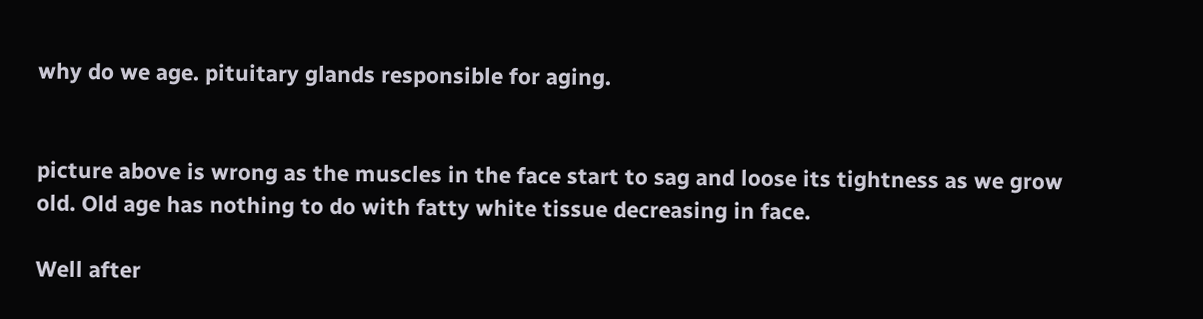why do we age. pituitary glands responsible for aging.


picture above is wrong as the muscles in the face start to sag and loose its tightness as we grow old. Old age has nothing to do with fatty white tissue decreasing in face.

Well after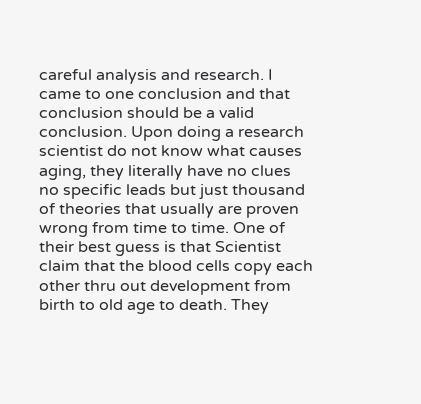careful analysis and research. I came to one conclusion and that conclusion should be a valid conclusion. Upon doing a research scientist do not know what causes aging, they literally have no clues no specific leads but just thousand of theories that usually are proven wrong from time to time. One of their best guess is that Scientist claim that the blood cells copy each other thru out development from birth to old age to death. They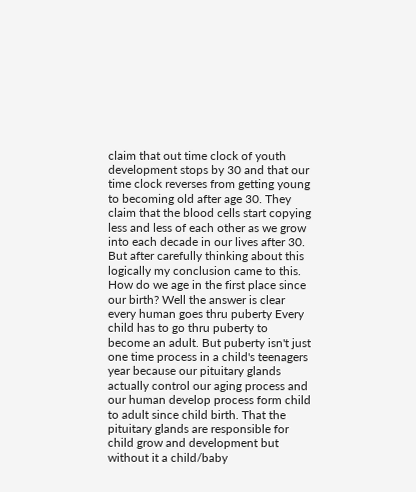claim that out time clock of youth development stops by 30 and that our time clock reverses from getting young to becoming old after age 30. They claim that the blood cells start copying less and less of each other as we grow into each decade in our lives after 30.
But after carefully thinking about this logically my conclusion came to this. How do we age in the first place since our birth? Well the answer is clear every human goes thru puberty Every child has to go thru puberty to become an adult. But puberty isn't just one time process in a child's teenagers year because our pituitary glands actually control our aging process and our human develop process form child to adult since child birth. That the pituitary glands are responsible for child grow and development but without it a child/baby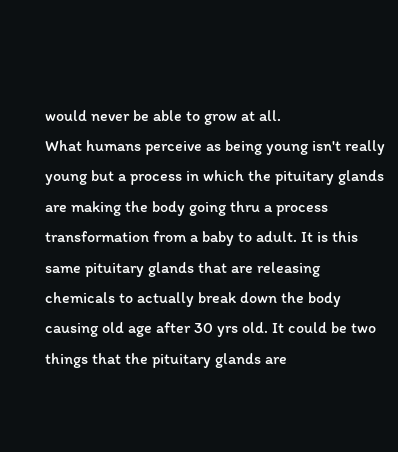would never be able to grow at all.
What humans perceive as being young isn't really young but a process in which the pituitary glands are making the body going thru a process transformation from a baby to adult. It is this same pituitary glands that are releasing chemicals to actually break down the body causing old age after 30 yrs old. It could be two things that the pituitary glands are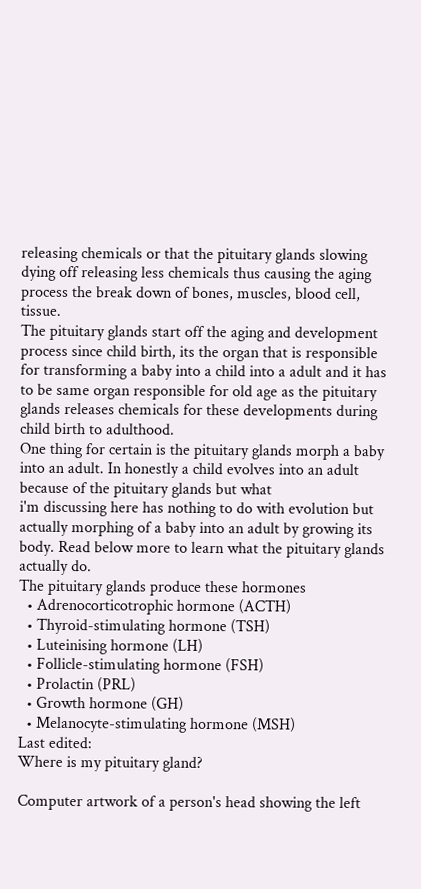releasing chemicals or that the pituitary glands slowing dying off releasing less chemicals thus causing the aging process the break down of bones, muscles, blood cell, tissue.
The pituitary glands start off the aging and development process since child birth, its the organ that is responsible for transforming a baby into a child into a adult and it has to be same organ responsible for old age as the pituitary glands releases chemicals for these developments during child birth to adulthood.
One thing for certain is the pituitary glands morph a baby into an adult. In honestly a child evolves into an adult because of the pituitary glands but what
i'm discussing here has nothing to do with evolution but actually morphing of a baby into an adult by growing its body. Read below more to learn what the pituitary glands actually do.
The pituitary glands produce these hormones
  • Adrenocorticotrophic hormone (ACTH)
  • Thyroid-stimulating hormone (TSH)
  • Luteinising hormone (LH)
  • Follicle-stimulating hormone (FSH)
  • Prolactin (PRL)
  • Growth hormone (GH)
  • Melanocyte-stimulating hormone (MSH)
Last edited:
Where is my pituitary gland?

Computer artwork of a person's head showing the left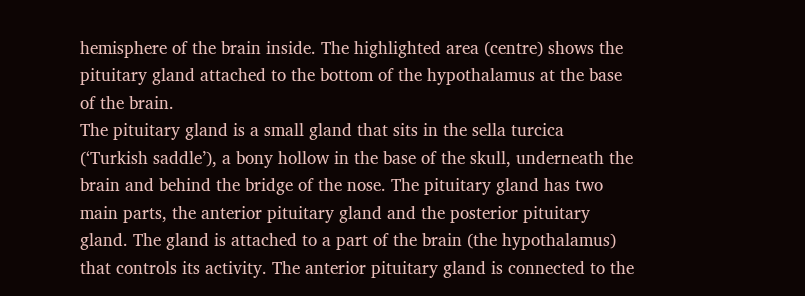hemisphere of the brain inside. The highlighted area (centre) shows the pituitary gland attached to the bottom of the hypothalamus at the base of the brain.
The pituitary gland is a small gland that sits in the sella turcica (‘Turkish saddle’), a bony hollow in the base of the skull, underneath the brain and behind the bridge of the nose. The pituitary gland has two main parts, the anterior pituitary gland and the posterior pituitary gland. The gland is attached to a part of the brain (the hypothalamus) that controls its activity. The anterior pituitary gland is connected to the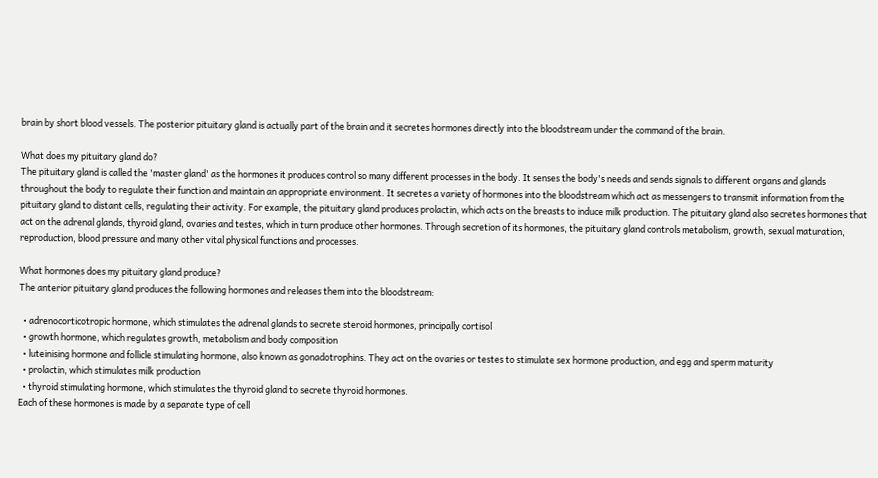brain by short blood vessels. The posterior pituitary gland is actually part of the brain and it secretes hormones directly into the bloodstream under the command of the brain.

What does my pituitary gland do?
The pituitary gland is called the 'master gland' as the hormones it produces control so many different processes in the body. It senses the body's needs and sends signals to different organs and glands throughout the body to regulate their function and maintain an appropriate environment. It secretes a variety of hormones into the bloodstream which act as messengers to transmit information from the pituitary gland to distant cells, regulating their activity. For example, the pituitary gland produces prolactin, which acts on the breasts to induce milk production. The pituitary gland also secretes hormones that act on the adrenal glands, thyroid gland, ovaries and testes, which in turn produce other hormones. Through secretion of its hormones, the pituitary gland controls metabolism, growth, sexual maturation, reproduction, blood pressure and many other vital physical functions and processes.

What hormones does my pituitary gland produce?
The anterior pituitary gland produces the following hormones and releases them into the bloodstream:

  • adrenocorticotropic hormone, which stimulates the adrenal glands to secrete steroid hormones, principally cortisol
  • growth hormone, which regulates growth, metabolism and body composition
  • luteinising hormone and follicle stimulating hormone, also known as gonadotrophins. They act on the ovaries or testes to stimulate sex hormone production, and egg and sperm maturity
  • prolactin, which stimulates milk production
  • thyroid stimulating hormone, which stimulates the thyroid gland to secrete thyroid hormones.
Each of these hormones is made by a separate type of cell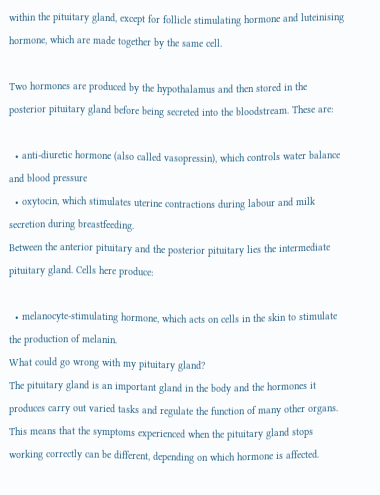within the pituitary gland, except for follicle stimulating hormone and luteinising hormone, which are made together by the same cell.

Two hormones are produced by the hypothalamus and then stored in the posterior pituitary gland before being secreted into the bloodstream. These are:

  • anti-diuretic hormone (also called vasopressin), which controls water balance and blood pressure
  • oxytocin, which stimulates uterine contractions during labour and milk secretion during breastfeeding.
Between the anterior pituitary and the posterior pituitary lies the intermediate pituitary gland. Cells here produce:

  • melanocyte-stimulating hormone, which acts on cells in the skin to stimulate the production of melanin.
What could go wrong with my pituitary gland?
The pituitary gland is an important gland in the body and the hormones it produces carry out varied tasks and regulate the function of many other organs. This means that the symptoms experienced when the pituitary gland stops working correctly can be different, depending on which hormone is affected.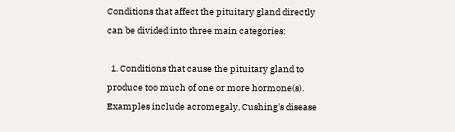Conditions that affect the pituitary gland directly can be divided into three main categories:

  1. Conditions that cause the pituitary gland to produce too much of one or more hormone(s). Examples include acromegaly, Cushing's disease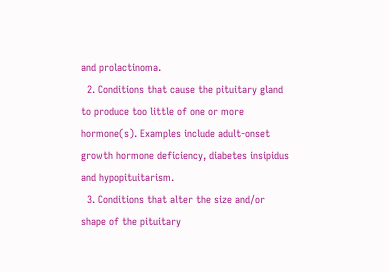and prolactinoma.
  2. Conditions that cause the pituitary gland to produce too little of one or more hormone(s). Examples include adult-onset growth hormone deficiency, diabetes insipidus and hypopituitarism.
  3. Conditions that alter the size and/or shape of the pituitary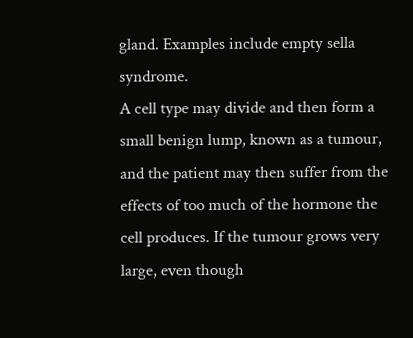gland. Examples include empty sella syndrome.
A cell type may divide and then form a small benign lump, known as a tumour, and the patient may then suffer from the effects of too much of the hormone the cell produces. If the tumour grows very large, even though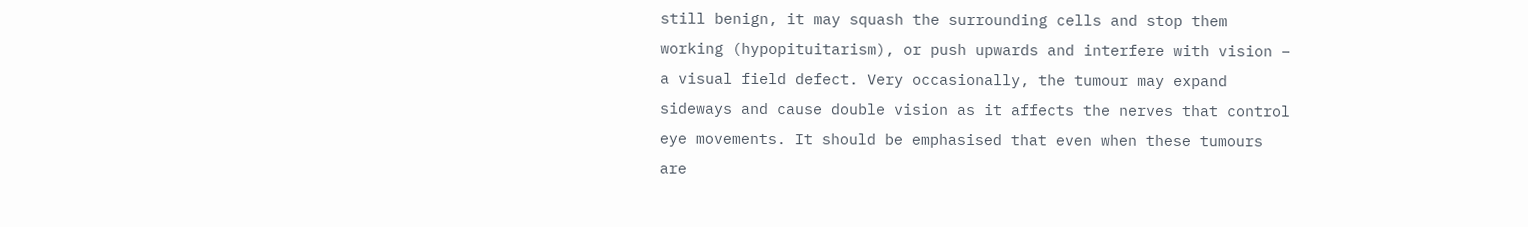still benign, it may squash the surrounding cells and stop them working (hypopituitarism), or push upwards and interfere with vision – a visual field defect. Very occasionally, the tumour may expand sideways and cause double vision as it affects the nerves that control eye movements. It should be emphasised that even when these tumours are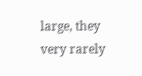large, they very rarely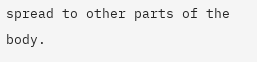spread to other parts of the body.